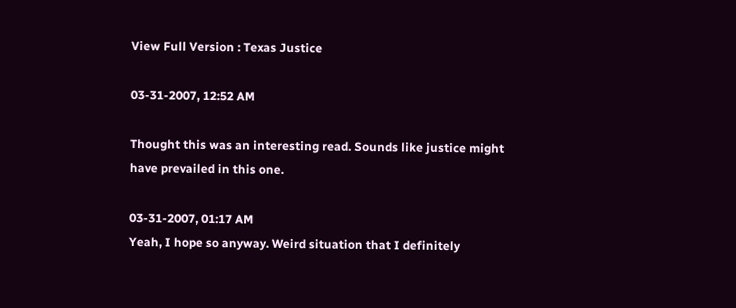View Full Version : Texas Justice

03-31-2007, 12:52 AM

Thought this was an interesting read. Sounds like justice might have prevailed in this one.

03-31-2007, 01:17 AM
Yeah, I hope so anyway. Weird situation that I definitely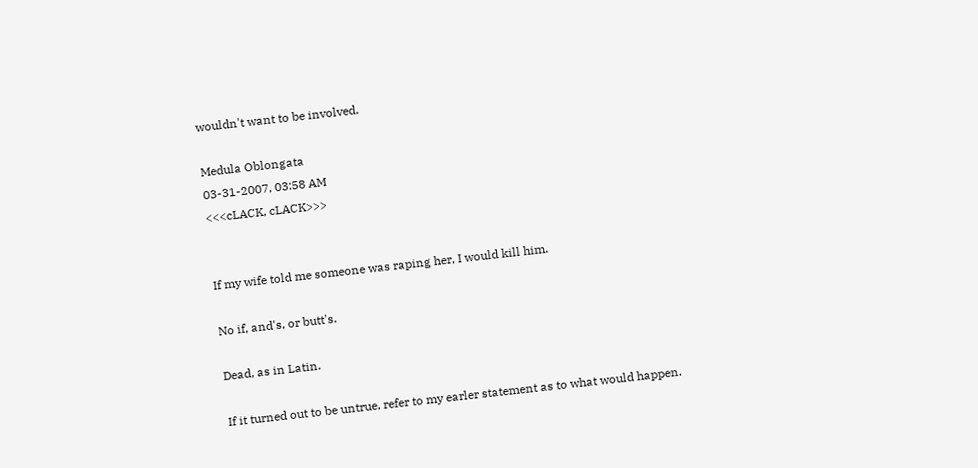wouldn't want to be involved.

Medula Oblongata
03-31-2007, 03:58 AM
<<<cLACK, cLACK>>>


If my wife told me someone was raping her, I would kill him.

No if, and's, or butt's.

Dead, as in Latin.

If it turned out to be untrue, refer to my earler statement as to what would happen.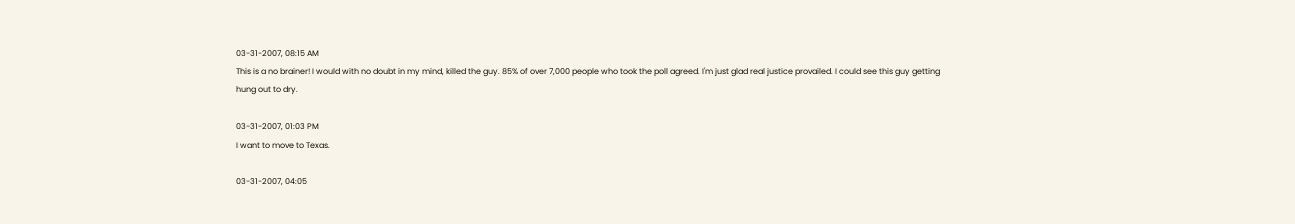03-31-2007, 08:15 AM
This is a no brainer! I would with no doubt in my mind, killed the guy. 85% of over 7,000 people who took the poll agreed. I'm just glad real justice provailed. I could see this guy getting hung out to dry.

03-31-2007, 01:03 PM
I want to move to Texas.

03-31-2007, 04:05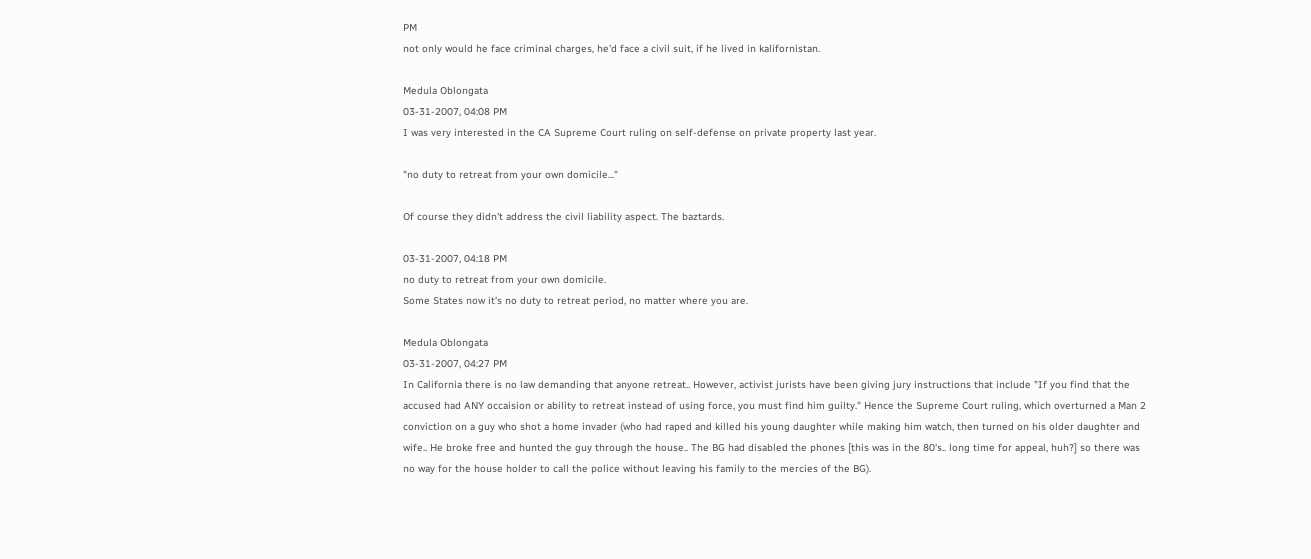PM
not only would he face criminal charges, he'd face a civil suit, if he lived in kalifornistan.

Medula Oblongata
03-31-2007, 04:08 PM
I was very interested in the CA Supreme Court ruling on self-defense on private property last year.

"no duty to retreat from your own domicile..."

Of course they didn't address the civil liability aspect. The baztards.

03-31-2007, 04:18 PM
no duty to retreat from your own domicile.
Some States now it's no duty to retreat period, no matter where you are.

Medula Oblongata
03-31-2007, 04:27 PM
In California there is no law demanding that anyone retreat.. However, activist jurists have been giving jury instructions that include "If you find that the accused had ANY occaision or ability to retreat instead of using force, you must find him guilty." Hence the Supreme Court ruling, which overturned a Man 2 conviction on a guy who shot a home invader (who had raped and killed his young daughter while making him watch, then turned on his older daughter and wife.. He broke free and hunted the guy through the house.. The BG had disabled the phones [this was in the 80's.. long time for appeal, huh?] so there was no way for the house holder to call the police without leaving his family to the mercies of the BG).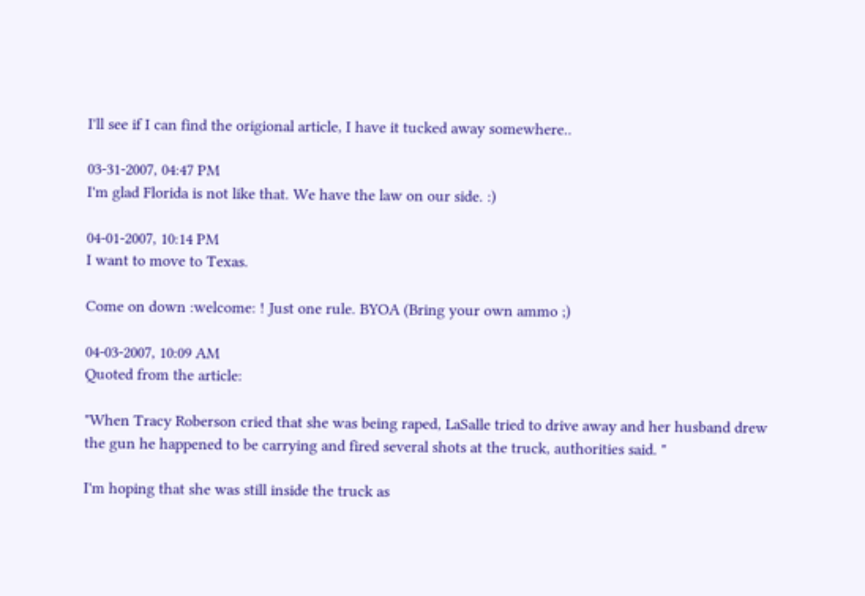I'll see if I can find the origional article, I have it tucked away somewhere..

03-31-2007, 04:47 PM
I'm glad Florida is not like that. We have the law on our side. :)

04-01-2007, 10:14 PM
I want to move to Texas.

Come on down :welcome: ! Just one rule. BYOA (Bring your own ammo ;)

04-03-2007, 10:09 AM
Quoted from the article:

"When Tracy Roberson cried that she was being raped, LaSalle tried to drive away and her husband drew the gun he happened to be carrying and fired several shots at the truck, authorities said. "

I'm hoping that she was still inside the truck as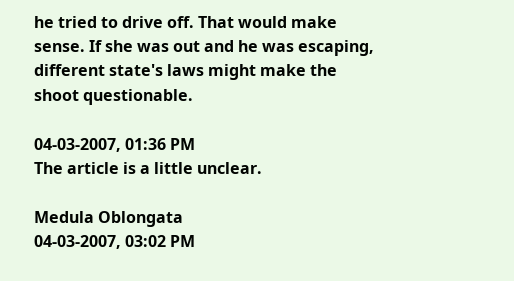he tried to drive off. That would make sense. If she was out and he was escaping, different state's laws might make the shoot questionable.

04-03-2007, 01:36 PM
The article is a little unclear.

Medula Oblongata
04-03-2007, 03:02 PM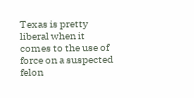Texas is pretty liberal when it comes to the use of force on a suspected felon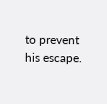to prevent his escape.